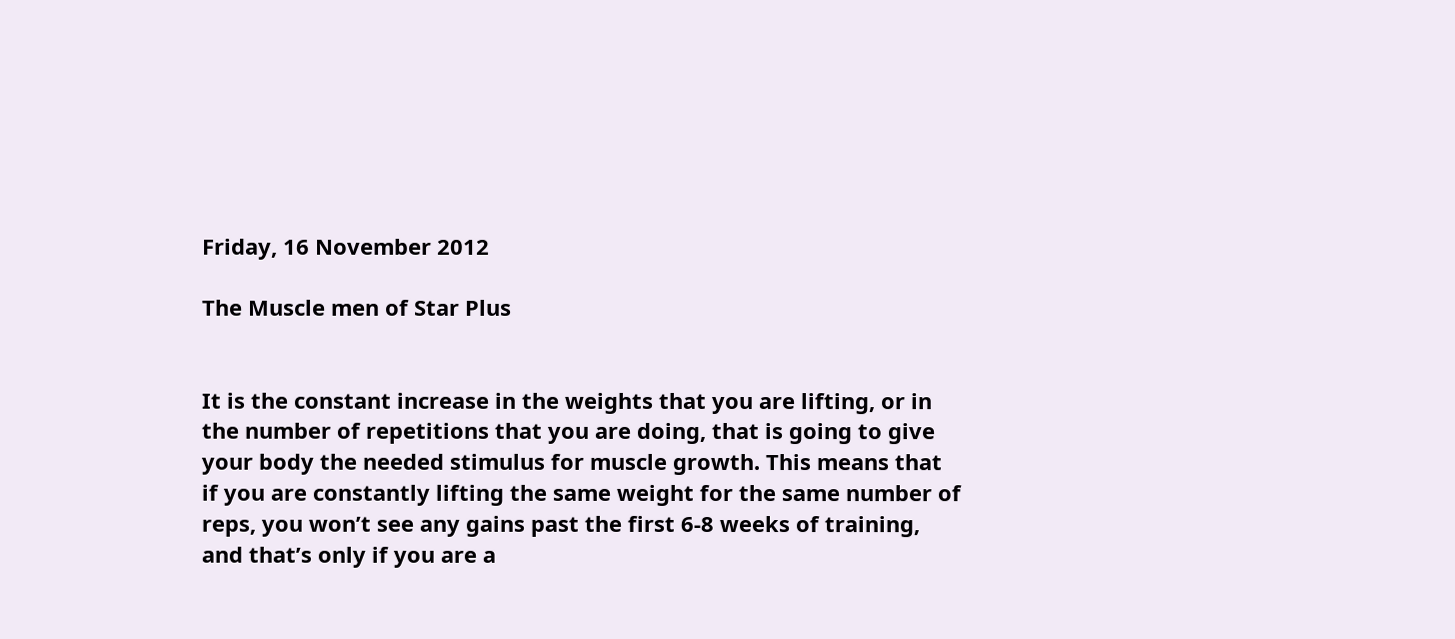Friday, 16 November 2012

The Muscle men of Star Plus


It is the constant increase in the weights that you are lifting, or in the number of repetitions that you are doing, that is going to give your body the needed stimulus for muscle growth. This means that if you are constantly lifting the same weight for the same number of reps, you won’t see any gains past the first 6-8 weeks of training, and that’s only if you are a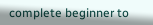complete beginner to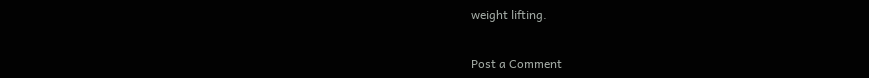weight lifting.


Post a Comment